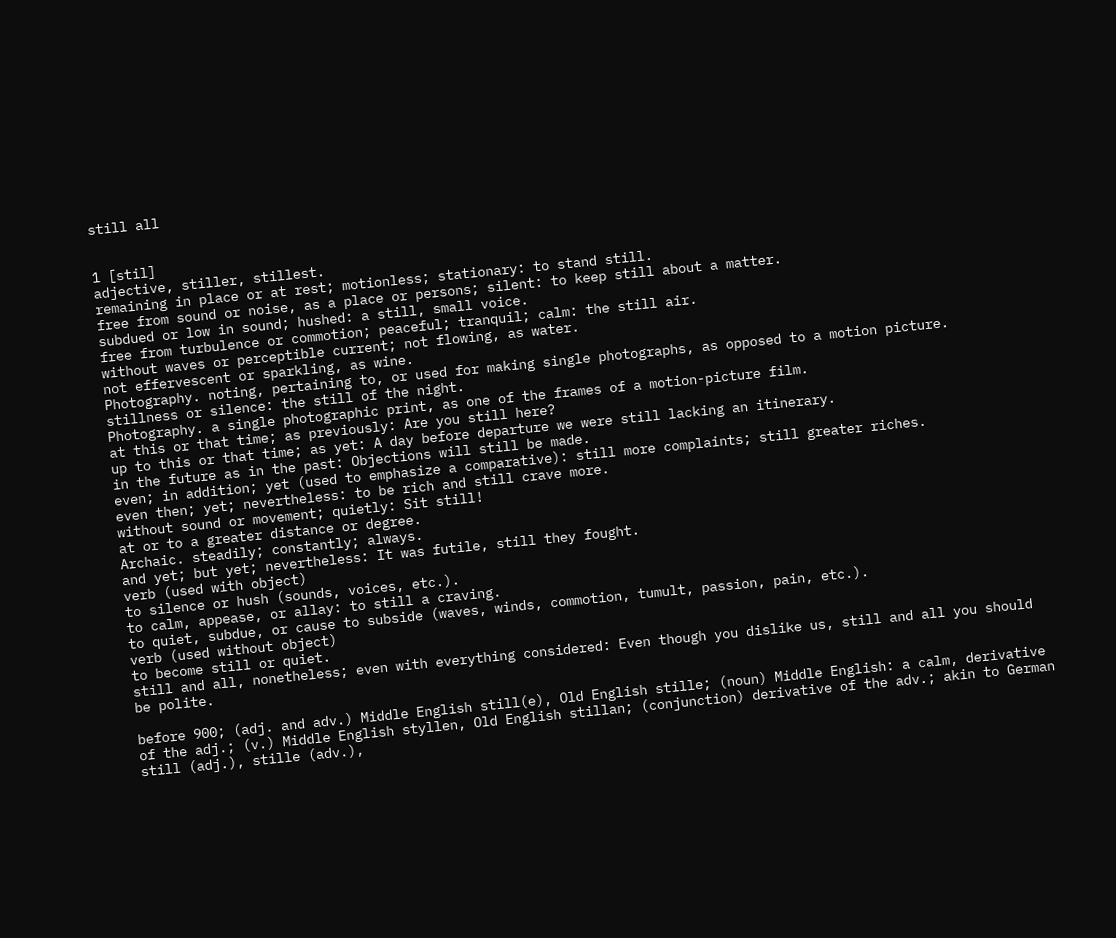still all


1 [stil]
adjective, stiller, stillest.
remaining in place or at rest; motionless; stationary: to stand still.
free from sound or noise, as a place or persons; silent: to keep still about a matter.
subdued or low in sound; hushed: a still, small voice.
free from turbulence or commotion; peaceful; tranquil; calm: the still air.
without waves or perceptible current; not flowing, as water.
not effervescent or sparkling, as wine.
Photography. noting, pertaining to, or used for making single photographs, as opposed to a motion picture.
stillness or silence: the still of the night.
Photography. a single photographic print, as one of the frames of a motion-picture film.
at this or that time; as previously: Are you still here?
up to this or that time; as yet: A day before departure we were still lacking an itinerary.
in the future as in the past: Objections will still be made.
even; in addition; yet (used to emphasize a comparative): still more complaints; still greater riches.
even then; yet; nevertheless: to be rich and still crave more.
without sound or movement; quietly: Sit still!
at or to a greater distance or degree.
Archaic. steadily; constantly; always.
and yet; but yet; nevertheless: It was futile, still they fought.
verb (used with object)
to silence or hush (sounds, voices, etc.).
to calm, appease, or allay: to still a craving.
to quiet, subdue, or cause to subside (waves, winds, commotion, tumult, passion, pain, etc.).
verb (used without object)
to become still or quiet.
still and all, nonetheless; even with everything considered: Even though you dislike us, still and all you should be polite.

before 900; (adj. and adv.) Middle English still(e), Old English stille; (noun) Middle English: a calm, derivative of the adj.; (v.) Middle English styllen, Old English stillan; (conjunction) derivative of the adv.; akin to German still (adj.), stille (adv.),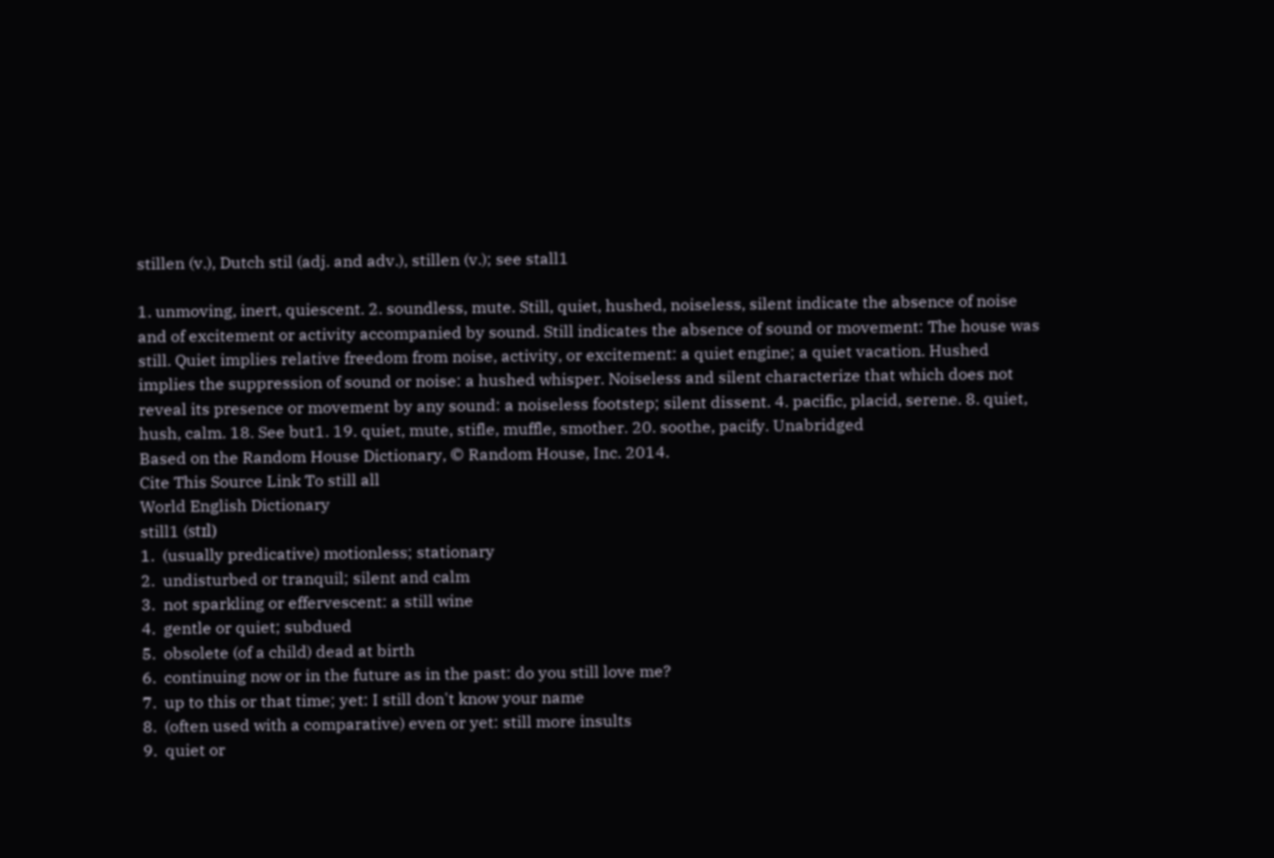stillen (v.), Dutch stil (adj. and adv.), stillen (v.); see stall1

1. unmoving, inert, quiescent. 2. soundless, mute. Still, quiet, hushed, noiseless, silent indicate the absence of noise and of excitement or activity accompanied by sound. Still indicates the absence of sound or movement: The house was still. Quiet implies relative freedom from noise, activity, or excitement: a quiet engine; a quiet vacation. Hushed implies the suppression of sound or noise: a hushed whisper. Noiseless and silent characterize that which does not reveal its presence or movement by any sound: a noiseless footstep; silent dissent. 4. pacific, placid, serene. 8. quiet, hush, calm. 18. See but1. 19. quiet, mute, stifle, muffle, smother. 20. soothe, pacify. Unabridged
Based on the Random House Dictionary, © Random House, Inc. 2014.
Cite This Source Link To still all
World English Dictionary
still1 (stɪl)
1.  (usually predicative) motionless; stationary
2.  undisturbed or tranquil; silent and calm
3.  not sparkling or effervescent: a still wine
4.  gentle or quiet; subdued
5.  obsolete (of a child) dead at birth
6.  continuing now or in the future as in the past: do you still love me?
7.  up to this or that time; yet: I still don't know your name
8.  (often used with a comparative) even or yet: still more insults
9.  quiet or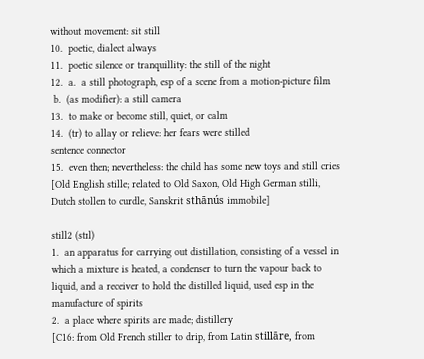without movement: sit still
10.  poetic, dialect always
11.  poetic silence or tranquillity: the still of the night
12.  a.  a still photograph, esp of a scene from a motion-picture film
 b.  (as modifier): a still camera
13.  to make or become still, quiet, or calm
14.  (tr) to allay or relieve: her fears were stilled
sentence connector
15.  even then; nevertheless: the child has some new toys and still cries
[Old English stille; related to Old Saxon, Old High German stilli, Dutch stollen to curdle, Sanskrit sthānús immobile]

still2 (stɪl)
1.  an apparatus for carrying out distillation, consisting of a vessel in which a mixture is heated, a condenser to turn the vapour back to liquid, and a receiver to hold the distilled liquid, used esp in the manufacture of spirits
2.  a place where spirits are made; distillery
[C16: from Old French stiller to drip, from Latin stillāre, from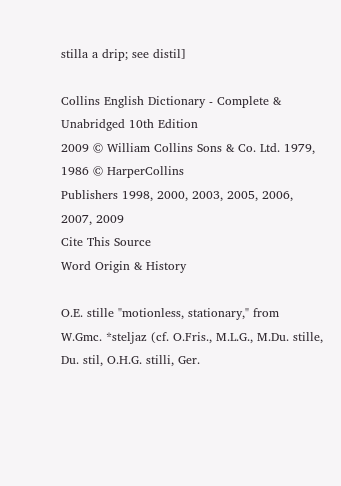stilla a drip; see distil]

Collins English Dictionary - Complete & Unabridged 10th Edition
2009 © William Collins Sons & Co. Ltd. 1979, 1986 © HarperCollins
Publishers 1998, 2000, 2003, 2005, 2006, 2007, 2009
Cite This Source
Word Origin & History

O.E. stille "motionless, stationary," from W.Gmc. *steljaz (cf. O.Fris., M.L.G., M.Du. stille, Du. stil, O.H.G. stilli, Ger.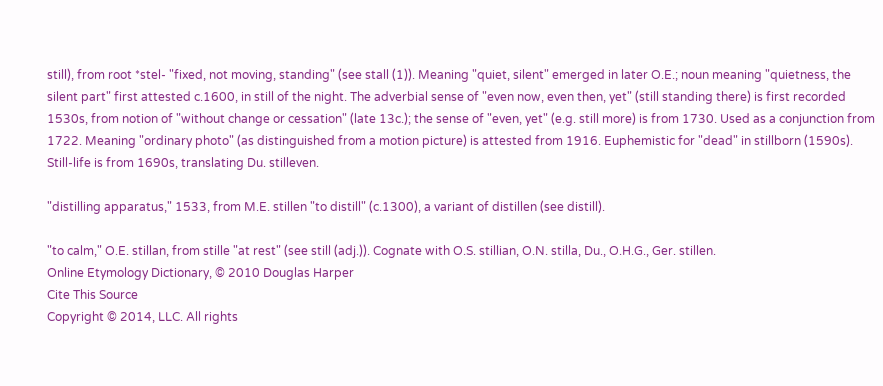still), from root *stel- "fixed, not moving, standing" (see stall (1)). Meaning "quiet, silent" emerged in later O.E.; noun meaning "quietness, the
silent part" first attested c.1600, in still of the night. The adverbial sense of "even now, even then, yet" (still standing there) is first recorded 1530s, from notion of "without change or cessation" (late 13c.); the sense of "even, yet" (e.g. still more) is from 1730. Used as a conjunction from 1722. Meaning "ordinary photo" (as distinguished from a motion picture) is attested from 1916. Euphemistic for "dead" in stillborn (1590s). Still-life is from 1690s, translating Du. stilleven.

"distilling apparatus," 1533, from M.E. stillen "to distill" (c.1300), a variant of distillen (see distill).

"to calm," O.E. stillan, from stille "at rest" (see still (adj.)). Cognate with O.S. stillian, O.N. stilla, Du., O.H.G., Ger. stillen.
Online Etymology Dictionary, © 2010 Douglas Harper
Cite This Source
Copyright © 2014, LLC. All rights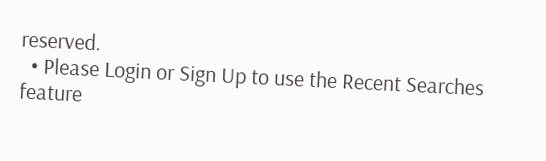reserved.
  • Please Login or Sign Up to use the Recent Searches feature